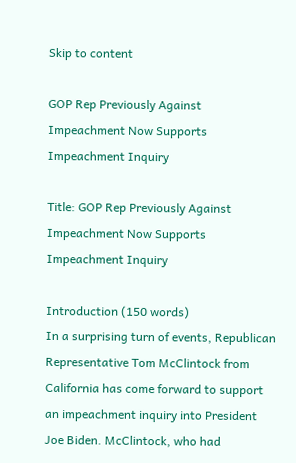Skip to content

GOP Rep Previously Against Impeachment Now Supports Impeachment Inquiry

Title: GOP Rep Previously Against Impeachment Now Supports Impeachment Inquiry

Introduction (150 words)
In a surprising turn of events, Republican Representative Tom McClintock from California has come forward to support an impeachment inquiry into President Joe Biden. McClintock, who had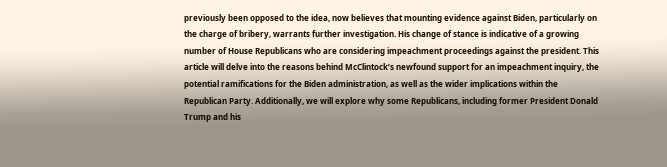previously been opposed to the idea, now believes that mounting evidence against Biden, particularly on the charge of bribery, warrants further investigation. His change of stance is indicative of a growing number of House Republicans who are considering impeachment proceedings against the president. This article will delve into the reasons behind McClintock’s newfound support for an impeachment inquiry, the potential ramifications for the Biden administration, as well as the wider implications within the Republican Party. Additionally, we will explore why some Republicans, including former President Donald Trump and his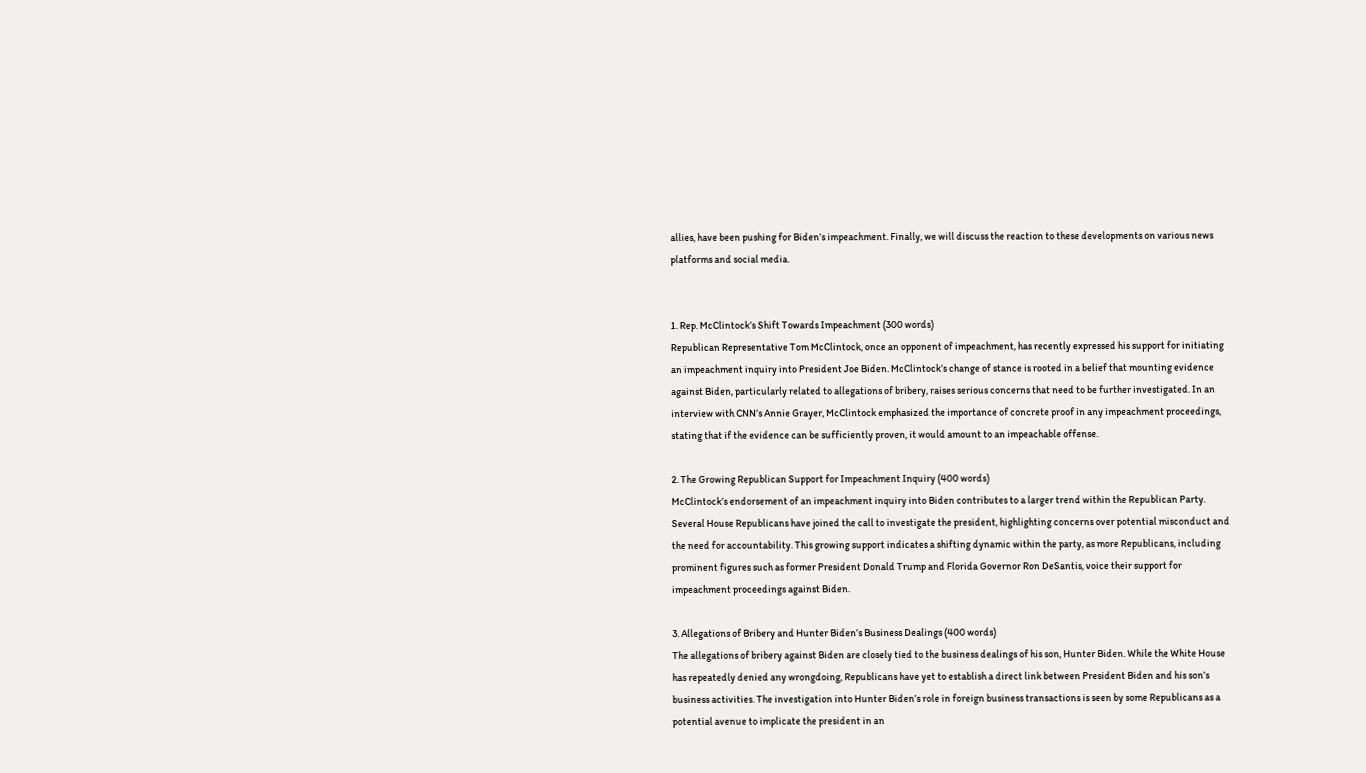allies, have been pushing for Biden’s impeachment. Finally, we will discuss the reaction to these developments on various news platforms and social media.


1. Rep. McClintock’s Shift Towards Impeachment (300 words)
Republican Representative Tom McClintock, once an opponent of impeachment, has recently expressed his support for initiating an impeachment inquiry into President Joe Biden. McClintock’s change of stance is rooted in a belief that mounting evidence against Biden, particularly related to allegations of bribery, raises serious concerns that need to be further investigated. In an interview with CNN’s Annie Grayer, McClintock emphasized the importance of concrete proof in any impeachment proceedings, stating that if the evidence can be sufficiently proven, it would amount to an impeachable offense.

2. The Growing Republican Support for Impeachment Inquiry (400 words)
McClintock’s endorsement of an impeachment inquiry into Biden contributes to a larger trend within the Republican Party. Several House Republicans have joined the call to investigate the president, highlighting concerns over potential misconduct and the need for accountability. This growing support indicates a shifting dynamic within the party, as more Republicans, including prominent figures such as former President Donald Trump and Florida Governor Ron DeSantis, voice their support for impeachment proceedings against Biden.

3. Allegations of Bribery and Hunter Biden’s Business Dealings (400 words)
The allegations of bribery against Biden are closely tied to the business dealings of his son, Hunter Biden. While the White House has repeatedly denied any wrongdoing, Republicans have yet to establish a direct link between President Biden and his son’s business activities. The investigation into Hunter Biden’s role in foreign business transactions is seen by some Republicans as a potential avenue to implicate the president in an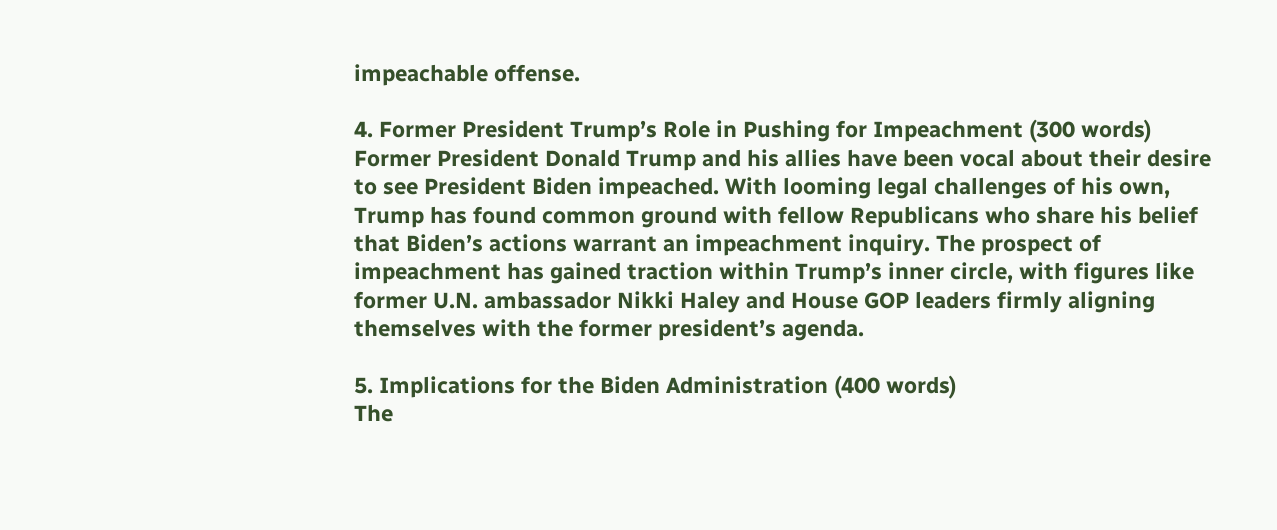impeachable offense.

4. Former President Trump’s Role in Pushing for Impeachment (300 words)
Former President Donald Trump and his allies have been vocal about their desire to see President Biden impeached. With looming legal challenges of his own, Trump has found common ground with fellow Republicans who share his belief that Biden’s actions warrant an impeachment inquiry. The prospect of impeachment has gained traction within Trump’s inner circle, with figures like former U.N. ambassador Nikki Haley and House GOP leaders firmly aligning themselves with the former president’s agenda.

5. Implications for the Biden Administration (400 words)
The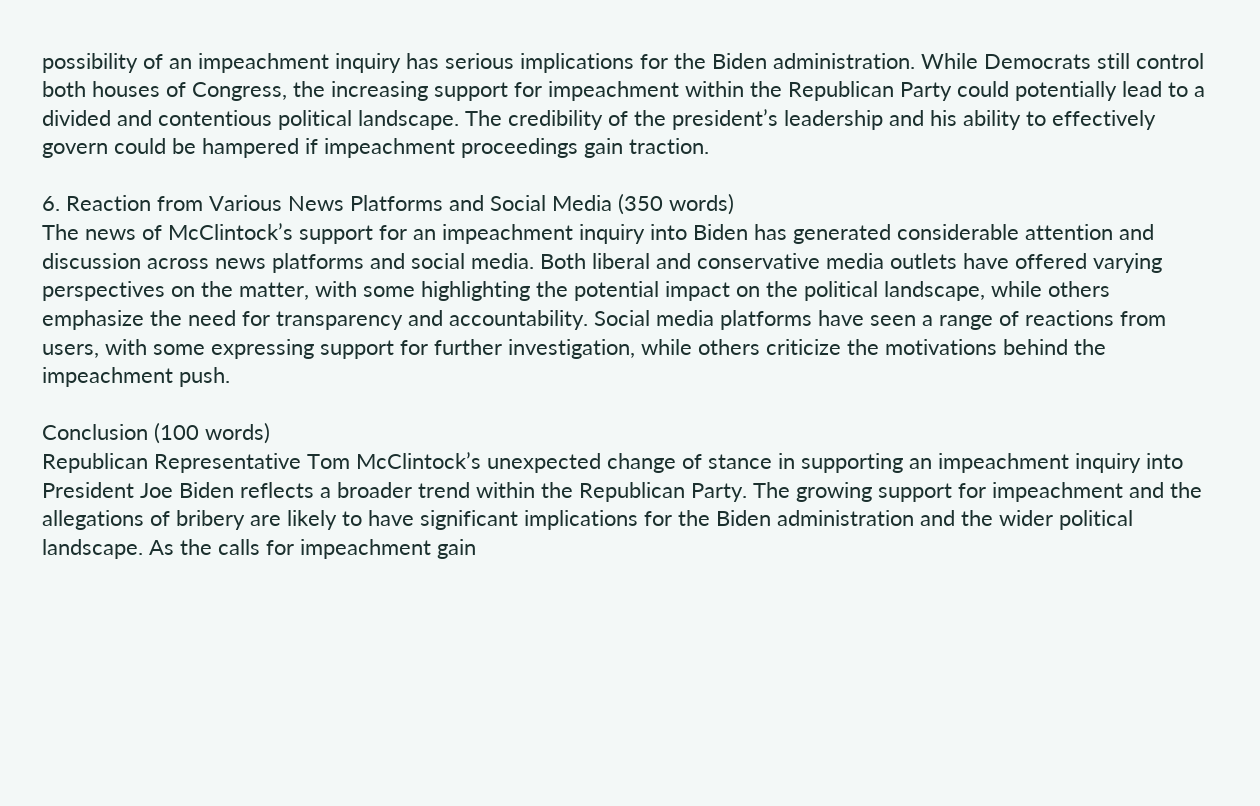possibility of an impeachment inquiry has serious implications for the Biden administration. While Democrats still control both houses of Congress, the increasing support for impeachment within the Republican Party could potentially lead to a divided and contentious political landscape. The credibility of the president’s leadership and his ability to effectively govern could be hampered if impeachment proceedings gain traction.

6. Reaction from Various News Platforms and Social Media (350 words)
The news of McClintock’s support for an impeachment inquiry into Biden has generated considerable attention and discussion across news platforms and social media. Both liberal and conservative media outlets have offered varying perspectives on the matter, with some highlighting the potential impact on the political landscape, while others emphasize the need for transparency and accountability. Social media platforms have seen a range of reactions from users, with some expressing support for further investigation, while others criticize the motivations behind the impeachment push.

Conclusion (100 words)
Republican Representative Tom McClintock’s unexpected change of stance in supporting an impeachment inquiry into President Joe Biden reflects a broader trend within the Republican Party. The growing support for impeachment and the allegations of bribery are likely to have significant implications for the Biden administration and the wider political landscape. As the calls for impeachment gain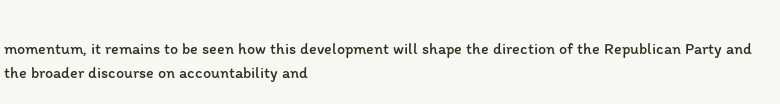momentum, it remains to be seen how this development will shape the direction of the Republican Party and the broader discourse on accountability and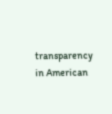transparency in American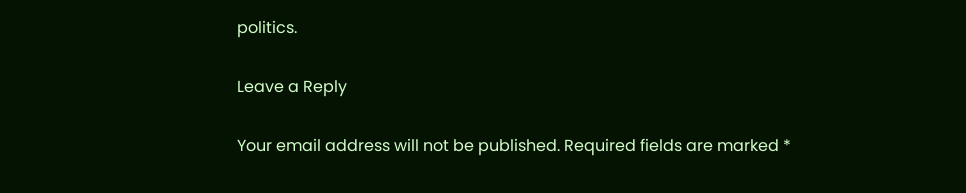politics.

Leave a Reply

Your email address will not be published. Required fields are marked *